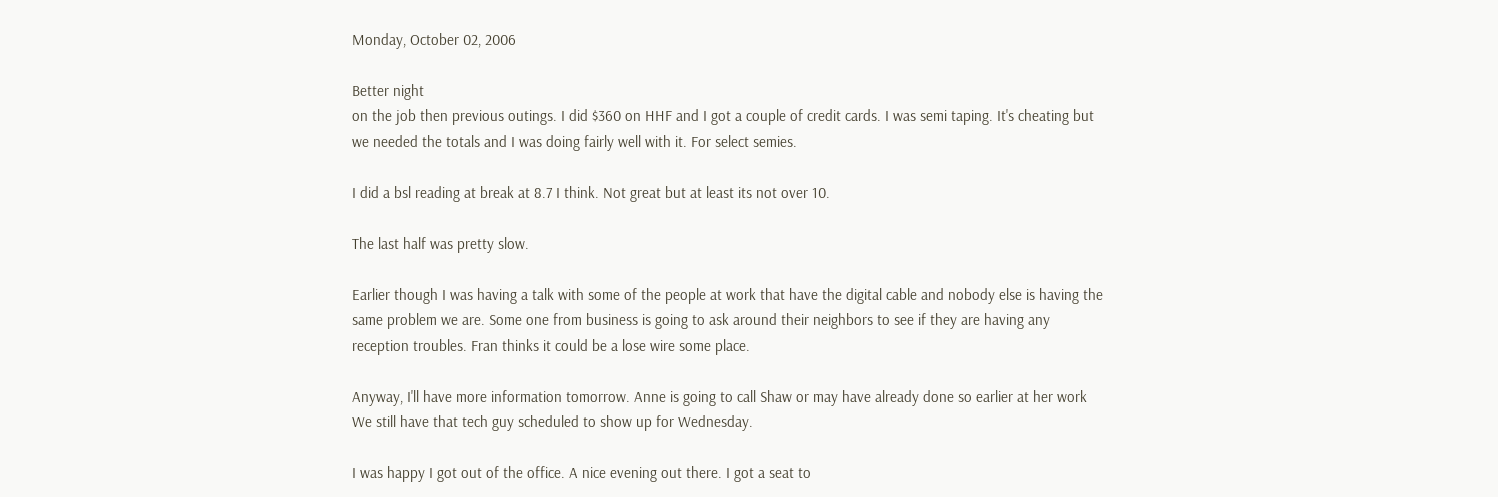Monday, October 02, 2006

Better night
on the job then previous outings. I did $360 on HHF and I got a couple of credit cards. I was semi taping. It's cheating but we needed the totals and I was doing fairly well with it. For select semies.

I did a bsl reading at break at 8.7 I think. Not great but at least its not over 10.

The last half was pretty slow.

Earlier though I was having a talk with some of the people at work that have the digital cable and nobody else is having the same problem we are. Some one from business is going to ask around their neighbors to see if they are having any reception troubles. Fran thinks it could be a lose wire some place.

Anyway, I'll have more information tomorrow. Anne is going to call Shaw or may have already done so earlier at her work We still have that tech guy scheduled to show up for Wednesday.

I was happy I got out of the office. A nice evening out there. I got a seat to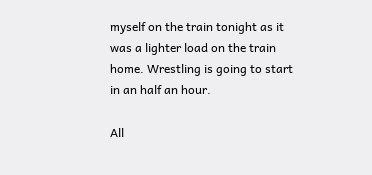myself on the train tonight as it was a lighter load on the train home. Wrestling is going to start in an half an hour.

All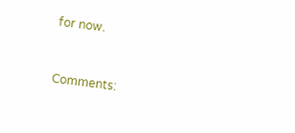for now.


Comments: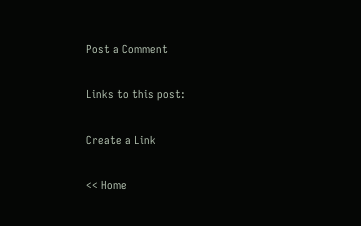Post a Comment

Links to this post:

Create a Link

<< Home